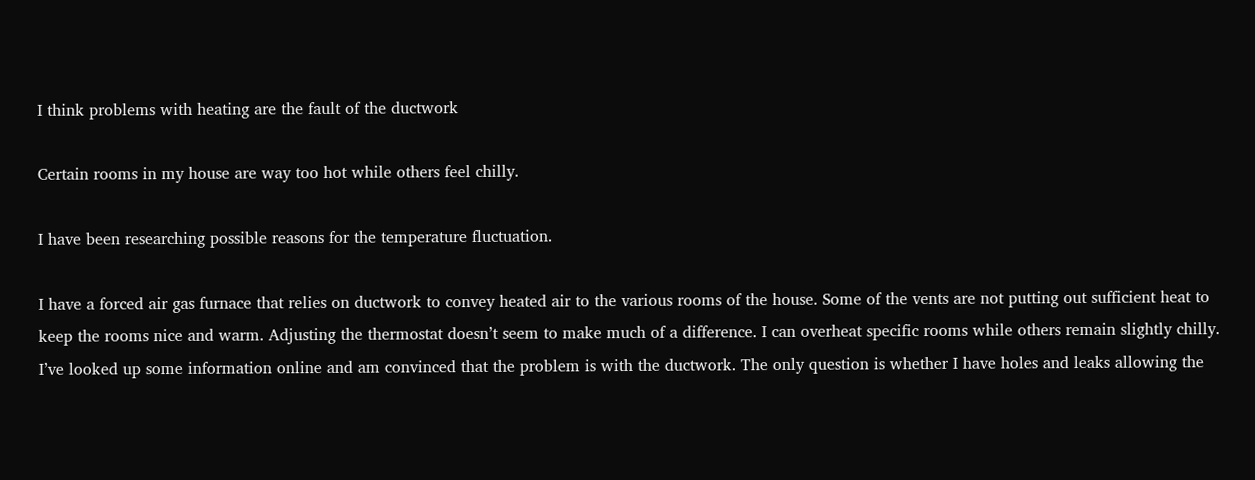I think problems with heating are the fault of the ductwork

Certain rooms in my house are way too hot while others feel chilly.

I have been researching possible reasons for the temperature fluctuation.

I have a forced air gas furnace that relies on ductwork to convey heated air to the various rooms of the house. Some of the vents are not putting out sufficient heat to keep the rooms nice and warm. Adjusting the thermostat doesn’t seem to make much of a difference. I can overheat specific rooms while others remain slightly chilly. I’ve looked up some information online and am convinced that the problem is with the ductwork. The only question is whether I have holes and leaks allowing the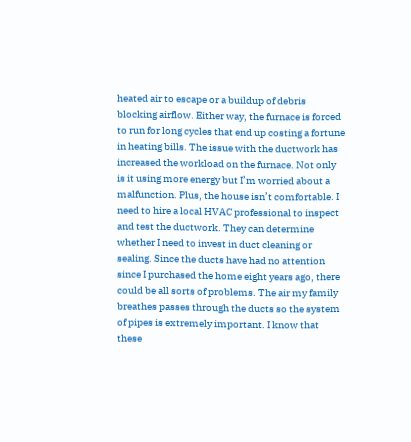heated air to escape or a buildup of debris blocking airflow. Either way, the furnace is forced to run for long cycles that end up costing a fortune in heating bills. The issue with the ductwork has increased the workload on the furnace. Not only is it using more energy but I’m worried about a malfunction. Plus, the house isn’t comfortable. I need to hire a local HVAC professional to inspect and test the ductwork. They can determine whether I need to invest in duct cleaning or sealing. Since the ducts have had no attention since I purchased the home eight years ago, there could be all sorts of problems. The air my family breathes passes through the ducts so the system of pipes is extremely important. I know that these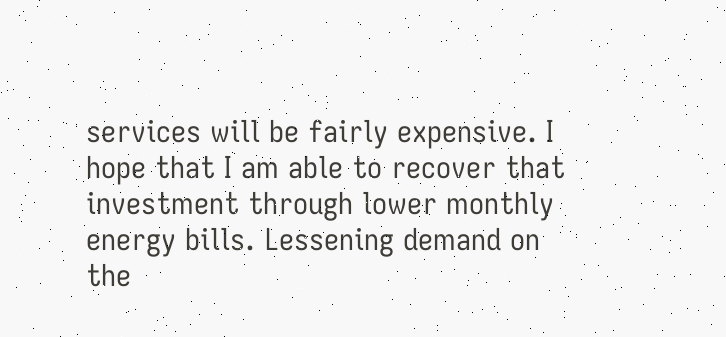services will be fairly expensive. I hope that I am able to recover that investment through lower monthly energy bills. Lessening demand on the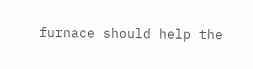furnace should help the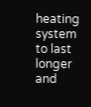heating system to last longer and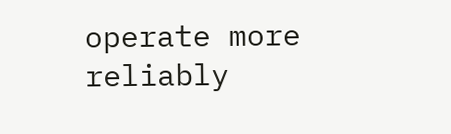operate more reliably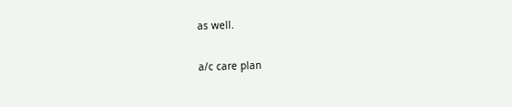as well.

a/c care plan